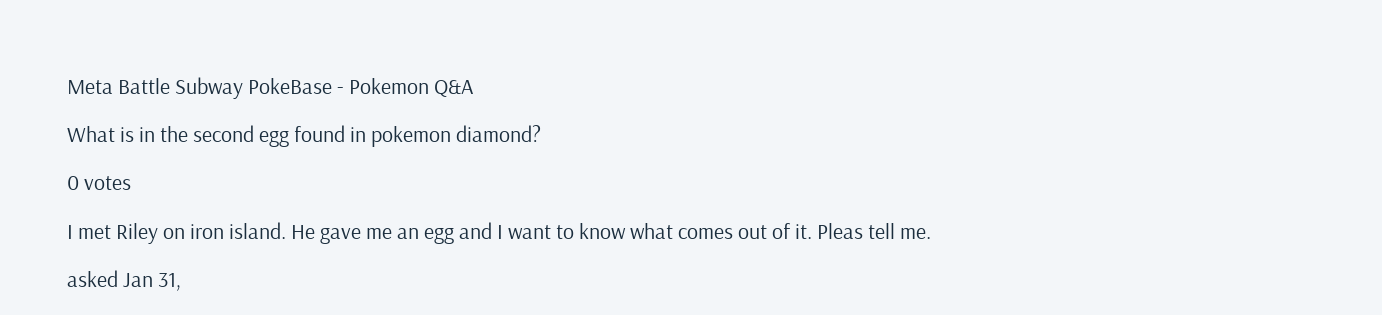Meta Battle Subway PokeBase - Pokemon Q&A

What is in the second egg found in pokemon diamond?

0 votes

I met Riley on iron island. He gave me an egg and I want to know what comes out of it. Pleas tell me.

asked Jan 31,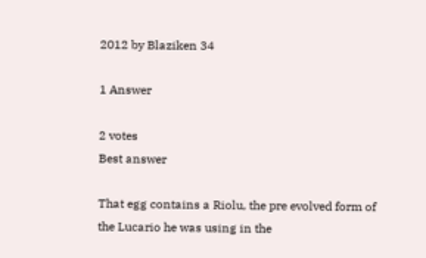2012 by Blaziken 34

1 Answer

2 votes
Best answer

That egg contains a Riolu, the pre evolved form of the Lucario he was using in the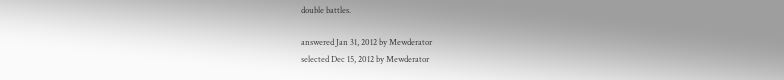double battles.

answered Jan 31, 2012 by Mewderator
selected Dec 15, 2012 by Mewderator